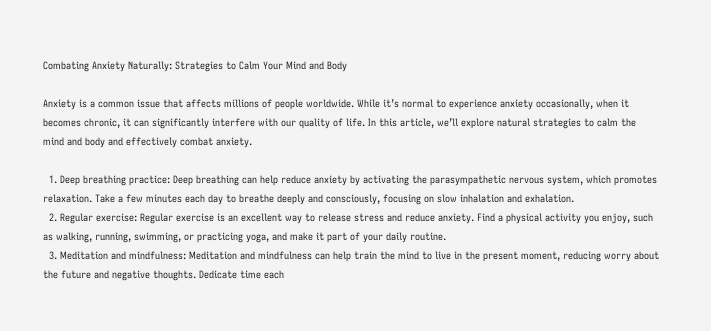Combating Anxiety Naturally: Strategies to Calm Your Mind and Body

Anxiety is a common issue that affects millions of people worldwide. While it’s normal to experience anxiety occasionally, when it becomes chronic, it can significantly interfere with our quality of life. In this article, we’ll explore natural strategies to calm the mind and body and effectively combat anxiety.

  1. Deep breathing practice: Deep breathing can help reduce anxiety by activating the parasympathetic nervous system, which promotes relaxation. Take a few minutes each day to breathe deeply and consciously, focusing on slow inhalation and exhalation.
  2. Regular exercise: Regular exercise is an excellent way to release stress and reduce anxiety. Find a physical activity you enjoy, such as walking, running, swimming, or practicing yoga, and make it part of your daily routine.
  3. Meditation and mindfulness: Meditation and mindfulness can help train the mind to live in the present moment, reducing worry about the future and negative thoughts. Dedicate time each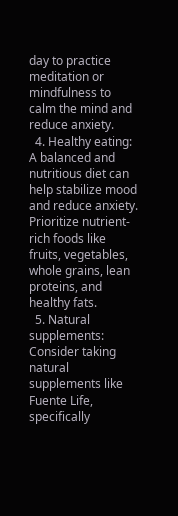day to practice meditation or mindfulness to calm the mind and reduce anxiety.
  4. Healthy eating: A balanced and nutritious diet can help stabilize mood and reduce anxiety. Prioritize nutrient-rich foods like fruits, vegetables, whole grains, lean proteins, and healthy fats.
  5. Natural supplements: Consider taking natural supplements like Fuente Life, specifically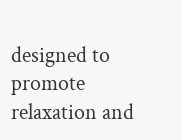designed to promote relaxation and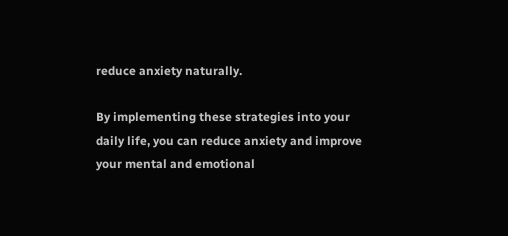reduce anxiety naturally.

By implementing these strategies into your daily life, you can reduce anxiety and improve your mental and emotional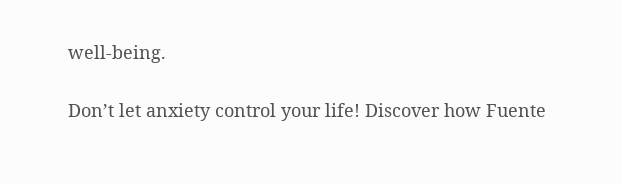well-being.

Don’t let anxiety control your life! Discover how Fuente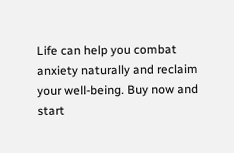Life can help you combat anxiety naturally and reclaim your well-being. Buy now and start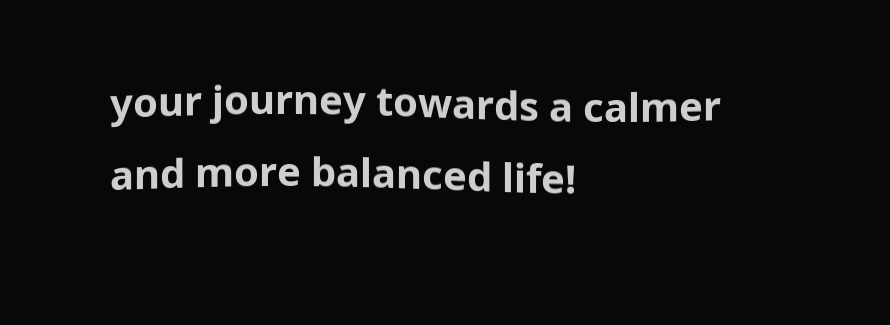your journey towards a calmer and more balanced life!